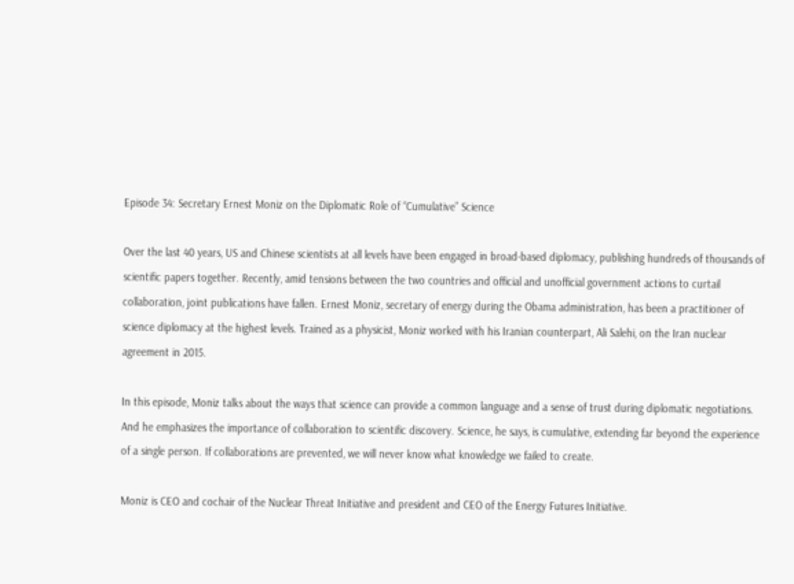Episode 34: Secretary Ernest Moniz on the Diplomatic Role of “Cumulative” Science

Over the last 40 years, US and Chinese scientists at all levels have been engaged in broad-based diplomacy, publishing hundreds of thousands of scientific papers together. Recently, amid tensions between the two countries and official and unofficial government actions to curtail collaboration, joint publications have fallen. Ernest Moniz, secretary of energy during the Obama administration, has been a practitioner of science diplomacy at the highest levels. Trained as a physicist, Moniz worked with his Iranian counterpart, Ali Salehi, on the Iran nuclear agreement in 2015.

In this episode, Moniz talks about the ways that science can provide a common language and a sense of trust during diplomatic negotiations. And he emphasizes the importance of collaboration to scientific discovery. Science, he says, is cumulative, extending far beyond the experience of a single person. If collaborations are prevented, we will never know what knowledge we failed to create.

Moniz is CEO and cochair of the Nuclear Threat Initiative and president and CEO of the Energy Futures Initiative.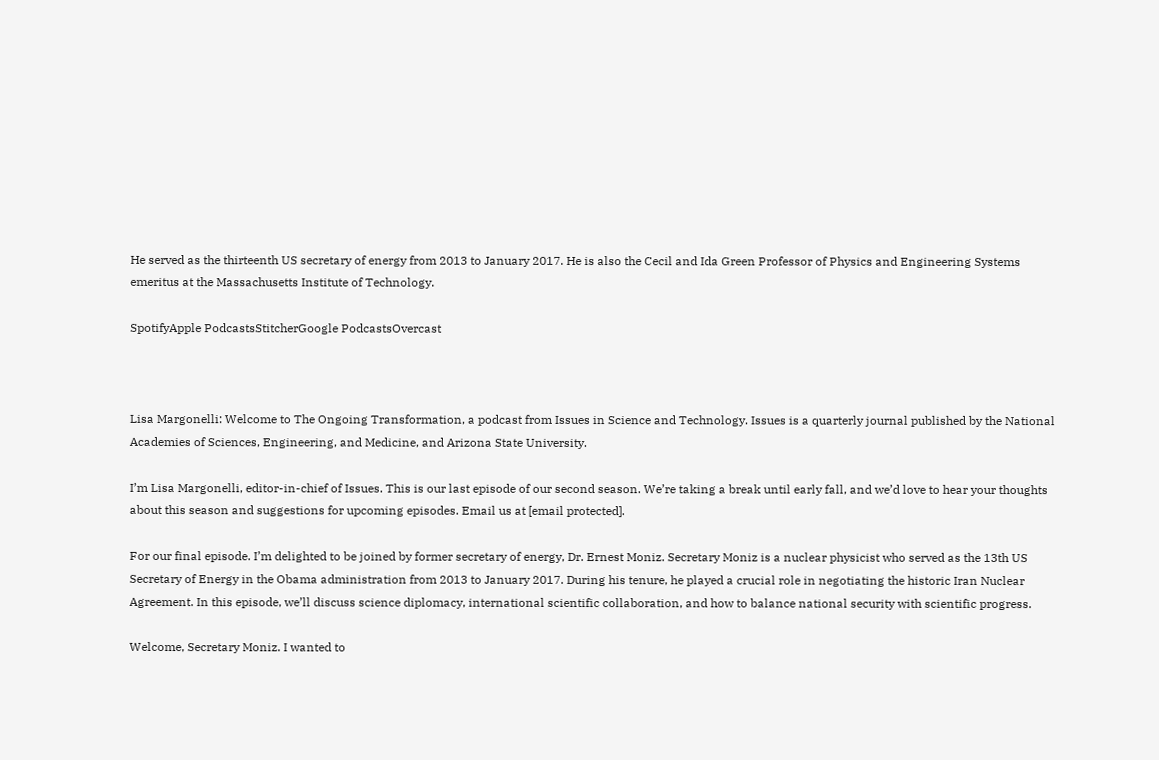He served as the thirteenth US secretary of energy from 2013 to January 2017. He is also the Cecil and Ida Green Professor of Physics and Engineering Systems emeritus at the Massachusetts Institute of Technology.

SpotifyApple PodcastsStitcherGoogle PodcastsOvercast



Lisa Margonelli: Welcome to The Ongoing Transformation, a podcast from Issues in Science and Technology. Issues is a quarterly journal published by the National Academies of Sciences, Engineering, and Medicine, and Arizona State University.

I’m Lisa Margonelli, editor-in-chief of Issues. This is our last episode of our second season. We’re taking a break until early fall, and we’d love to hear your thoughts about this season and suggestions for upcoming episodes. Email us at [email protected].

For our final episode. I’m delighted to be joined by former secretary of energy, Dr. Ernest Moniz. Secretary Moniz is a nuclear physicist who served as the 13th US Secretary of Energy in the Obama administration from 2013 to January 2017. During his tenure, he played a crucial role in negotiating the historic Iran Nuclear Agreement. In this episode, we’ll discuss science diplomacy, international scientific collaboration, and how to balance national security with scientific progress.

Welcome, Secretary Moniz. I wanted to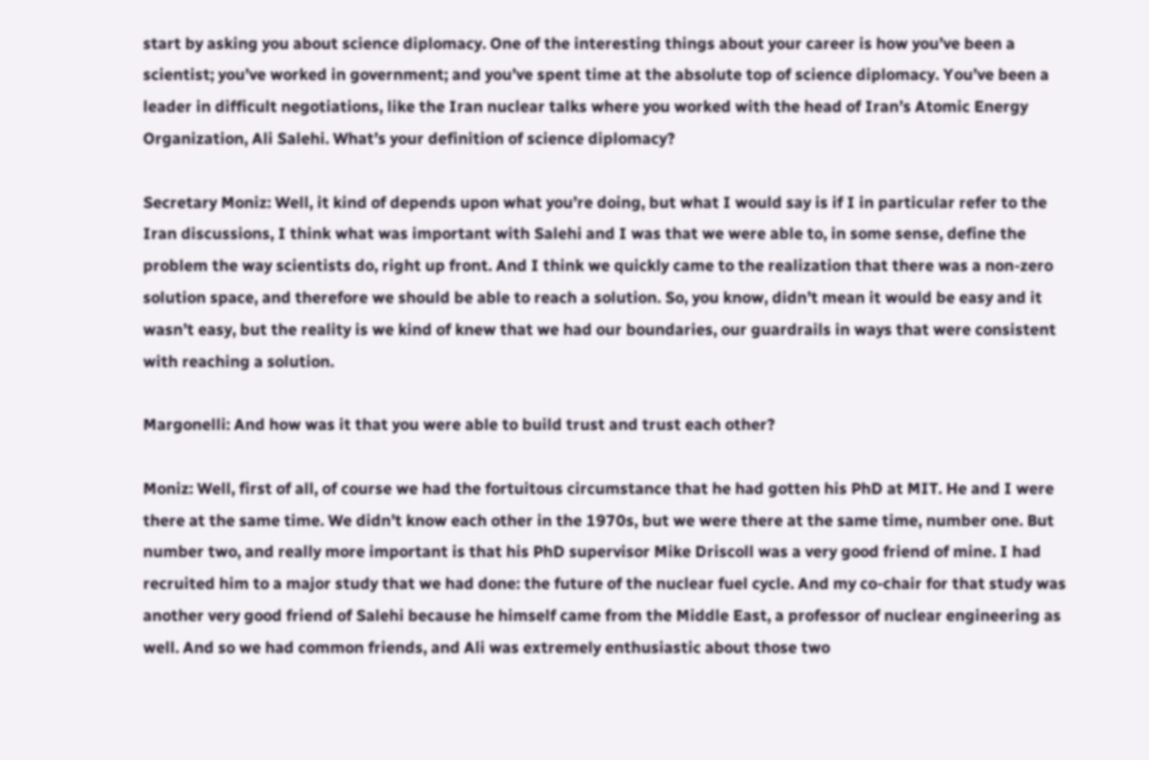start by asking you about science diplomacy. One of the interesting things about your career is how you’ve been a scientist; you’ve worked in government; and you’ve spent time at the absolute top of science diplomacy. You’ve been a leader in difficult negotiations, like the Iran nuclear talks where you worked with the head of Iran’s Atomic Energy Organization, Ali Salehi. What’s your definition of science diplomacy?

Secretary Moniz: Well, it kind of depends upon what you’re doing, but what I would say is if I in particular refer to the Iran discussions, I think what was important with Salehi and I was that we were able to, in some sense, define the problem the way scientists do, right up front. And I think we quickly came to the realization that there was a non-zero solution space, and therefore we should be able to reach a solution. So, you know, didn’t mean it would be easy and it wasn’t easy, but the reality is we kind of knew that we had our boundaries, our guardrails in ways that were consistent with reaching a solution.

Margonelli: And how was it that you were able to build trust and trust each other?

Moniz: Well, first of all, of course we had the fortuitous circumstance that he had gotten his PhD at MIT. He and I were there at the same time. We didn’t know each other in the 1970s, but we were there at the same time, number one. But number two, and really more important is that his PhD supervisor Mike Driscoll was a very good friend of mine. I had recruited him to a major study that we had done: the future of the nuclear fuel cycle. And my co-chair for that study was another very good friend of Salehi because he himself came from the Middle East, a professor of nuclear engineering as well. And so we had common friends, and Ali was extremely enthusiastic about those two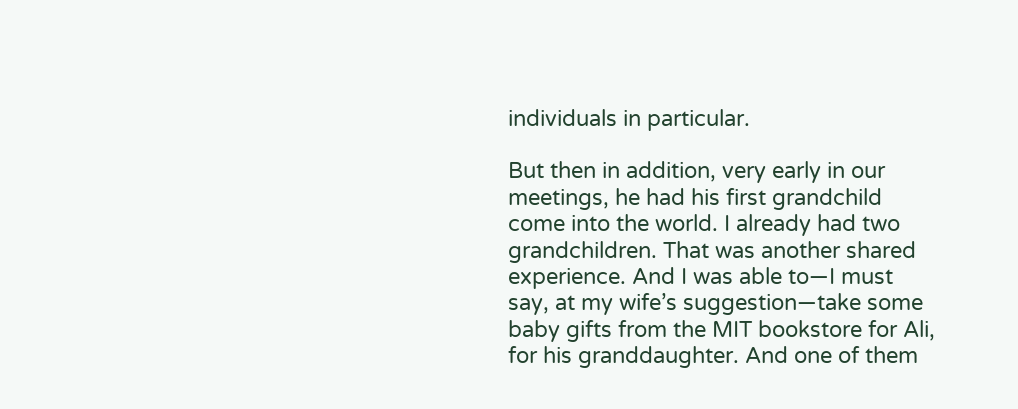individuals in particular.

But then in addition, very early in our meetings, he had his first grandchild come into the world. I already had two grandchildren. That was another shared experience. And I was able to—I must say, at my wife’s suggestion—take some baby gifts from the MIT bookstore for Ali, for his granddaughter. And one of them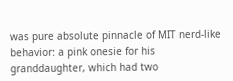was pure absolute pinnacle of MIT nerd-like behavior: a pink onesie for his granddaughter, which had two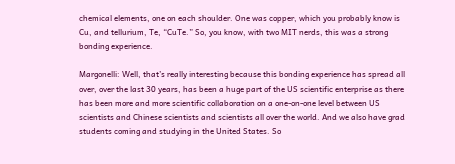chemical elements, one on each shoulder. One was copper, which you probably know is Cu, and tellurium, Te, “CuTe.” So, you know, with two MIT nerds, this was a strong bonding experience.

Margonelli: Well, that’s really interesting because this bonding experience has spread all over, over the last 30 years, has been a huge part of the US scientific enterprise as there has been more and more scientific collaboration on a one-on-one level between US scientists and Chinese scientists and scientists all over the world. And we also have grad students coming and studying in the United States. So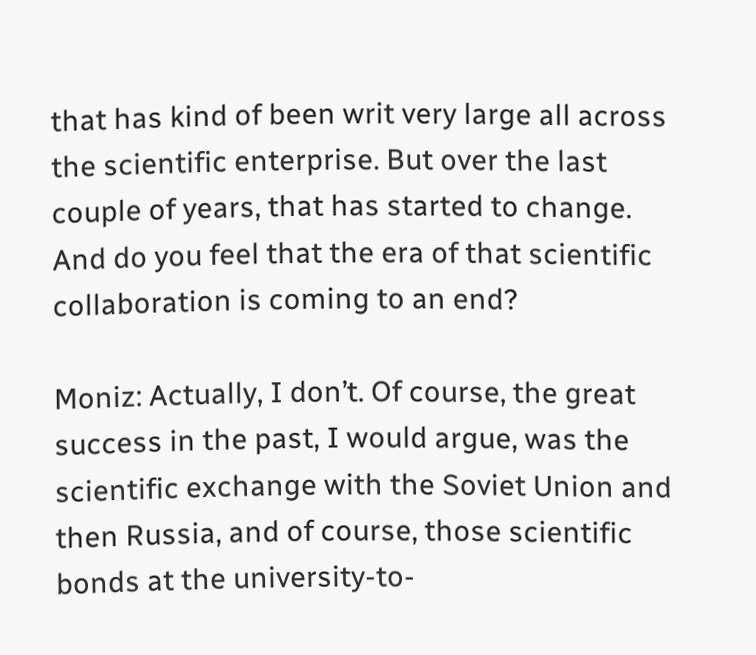that has kind of been writ very large all across the scientific enterprise. But over the last couple of years, that has started to change. And do you feel that the era of that scientific collaboration is coming to an end?

Moniz: Actually, I don’t. Of course, the great success in the past, I would argue, was the scientific exchange with the Soviet Union and then Russia, and of course, those scientific bonds at the university-to-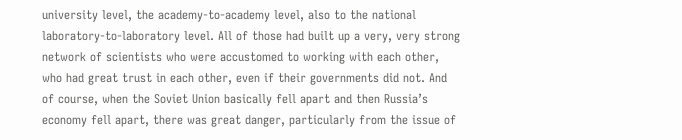university level, the academy-to-academy level, also to the national laboratory-to-laboratory level. All of those had built up a very, very strong network of scientists who were accustomed to working with each other, who had great trust in each other, even if their governments did not. And of course, when the Soviet Union basically fell apart and then Russia’s economy fell apart, there was great danger, particularly from the issue of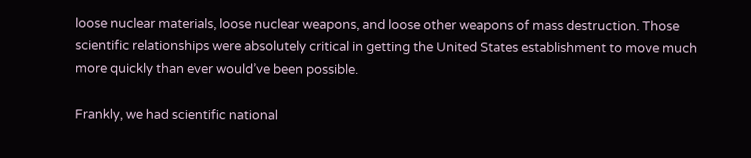loose nuclear materials, loose nuclear weapons, and loose other weapons of mass destruction. Those scientific relationships were absolutely critical in getting the United States establishment to move much more quickly than ever would’ve been possible.

Frankly, we had scientific national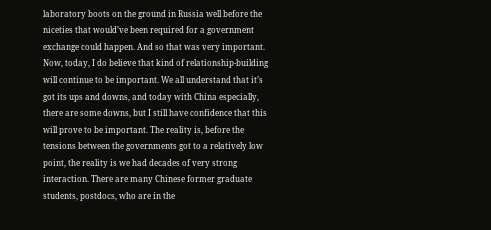laboratory boots on the ground in Russia well before the niceties that would’ve been required for a government exchange could happen. And so that was very important. Now, today, I do believe that kind of relationship-building will continue to be important. We all understand that it’s got its ups and downs, and today with China especially, there are some downs, but I still have confidence that this will prove to be important. The reality is, before the tensions between the governments got to a relatively low point, the reality is we had decades of very strong interaction. There are many Chinese former graduate students, postdocs, who are in the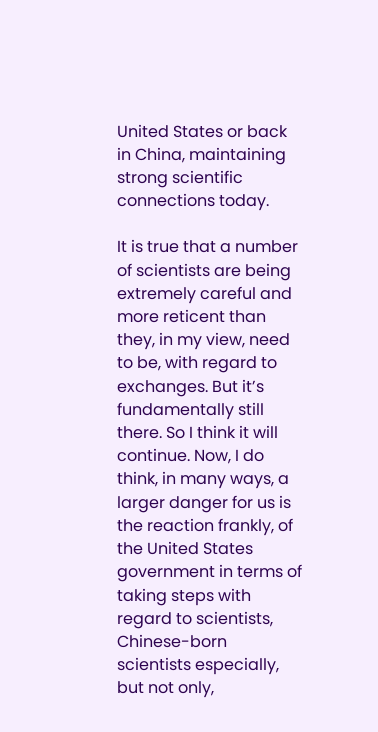United States or back in China, maintaining strong scientific connections today.

It is true that a number of scientists are being extremely careful and more reticent than they, in my view, need to be, with regard to exchanges. But it’s fundamentally still there. So I think it will continue. Now, I do think, in many ways, a larger danger for us is the reaction frankly, of the United States government in terms of taking steps with regard to scientists, Chinese-born scientists especially, but not only,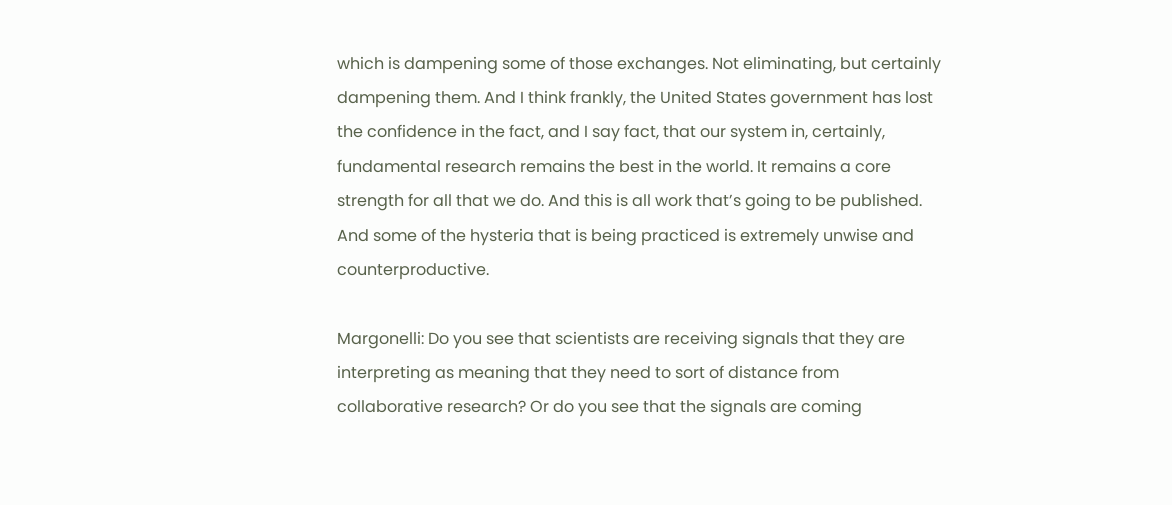which is dampening some of those exchanges. Not eliminating, but certainly dampening them. And I think frankly, the United States government has lost the confidence in the fact, and I say fact, that our system in, certainly, fundamental research remains the best in the world. It remains a core strength for all that we do. And this is all work that’s going to be published. And some of the hysteria that is being practiced is extremely unwise and counterproductive.

Margonelli: Do you see that scientists are receiving signals that they are interpreting as meaning that they need to sort of distance from collaborative research? Or do you see that the signals are coming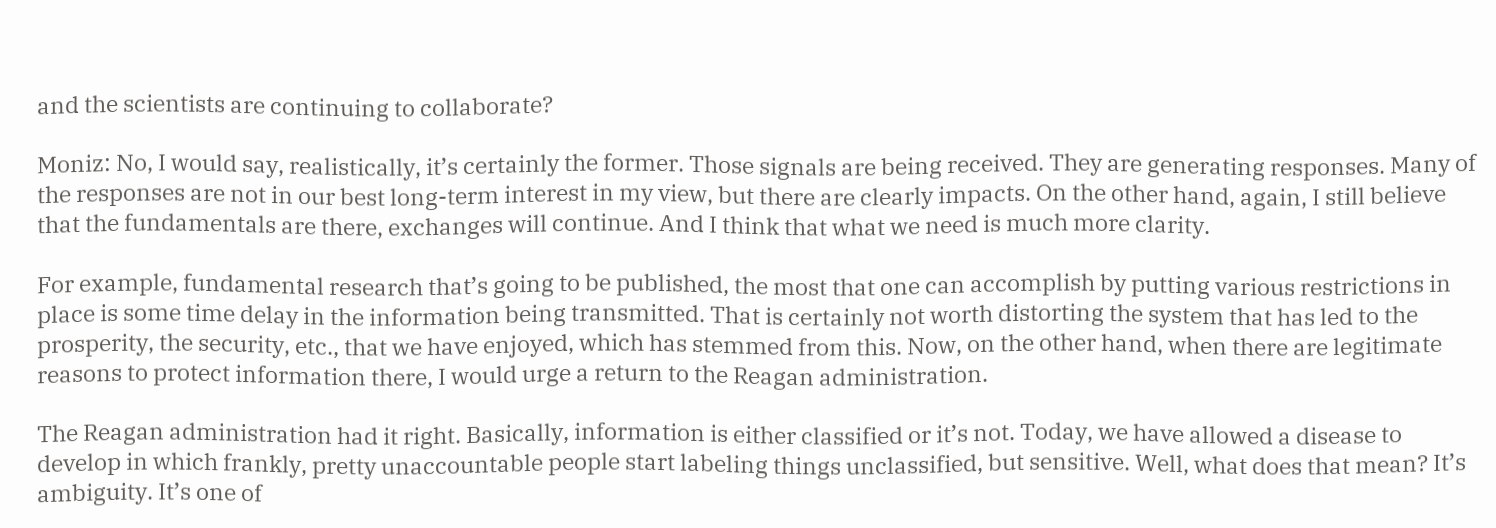and the scientists are continuing to collaborate?

Moniz: No, I would say, realistically, it’s certainly the former. Those signals are being received. They are generating responses. Many of the responses are not in our best long-term interest in my view, but there are clearly impacts. On the other hand, again, I still believe that the fundamentals are there, exchanges will continue. And I think that what we need is much more clarity.

For example, fundamental research that’s going to be published, the most that one can accomplish by putting various restrictions in place is some time delay in the information being transmitted. That is certainly not worth distorting the system that has led to the prosperity, the security, etc., that we have enjoyed, which has stemmed from this. Now, on the other hand, when there are legitimate reasons to protect information there, I would urge a return to the Reagan administration.

The Reagan administration had it right. Basically, information is either classified or it’s not. Today, we have allowed a disease to develop in which frankly, pretty unaccountable people start labeling things unclassified, but sensitive. Well, what does that mean? It’s ambiguity. It’s one of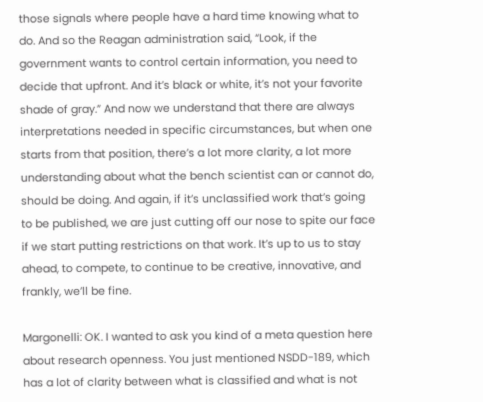those signals where people have a hard time knowing what to do. And so the Reagan administration said, “Look, if the government wants to control certain information, you need to decide that upfront. And it’s black or white, it’s not your favorite shade of gray.” And now we understand that there are always interpretations needed in specific circumstances, but when one starts from that position, there’s a lot more clarity, a lot more understanding about what the bench scientist can or cannot do, should be doing. And again, if it’s unclassified work that’s going to be published, we are just cutting off our nose to spite our face if we start putting restrictions on that work. It’s up to us to stay ahead, to compete, to continue to be creative, innovative, and frankly, we’ll be fine.

Margonelli: OK. I wanted to ask you kind of a meta question here about research openness. You just mentioned NSDD-189, which has a lot of clarity between what is classified and what is not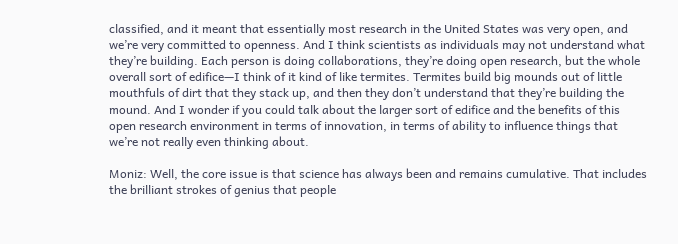classified, and it meant that essentially most research in the United States was very open, and we’re very committed to openness. And I think scientists as individuals may not understand what they’re building. Each person is doing collaborations, they’re doing open research, but the whole overall sort of edifice—I think of it kind of like termites. Termites build big mounds out of little mouthfuls of dirt that they stack up, and then they don’t understand that they’re building the mound. And I wonder if you could talk about the larger sort of edifice and the benefits of this open research environment in terms of innovation, in terms of ability to influence things that we’re not really even thinking about.

Moniz: Well, the core issue is that science has always been and remains cumulative. That includes the brilliant strokes of genius that people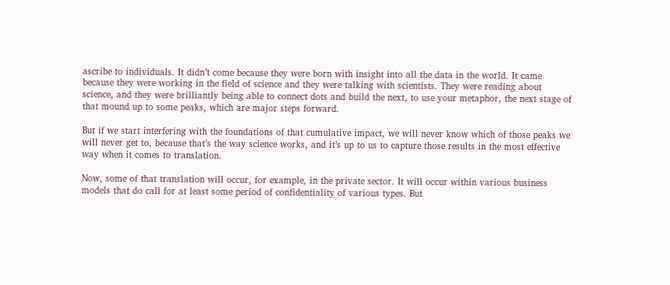ascribe to individuals. It didn’t come because they were born with insight into all the data in the world. It came because they were working in the field of science and they were talking with scientists. They were reading about science, and they were brilliantly being able to connect dots and build the next, to use your metaphor, the next stage of that mound up to some peaks, which are major steps forward.

But if we start interfering with the foundations of that cumulative impact, we will never know which of those peaks we will never get to, because that’s the way science works, and it’s up to us to capture those results in the most effective way when it comes to translation.

Now, some of that translation will occur, for example, in the private sector. It will occur within various business models that do call for at least some period of confidentiality of various types. But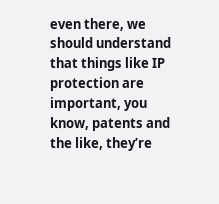even there, we should understand that things like IP protection are important, you know, patents and the like, they’re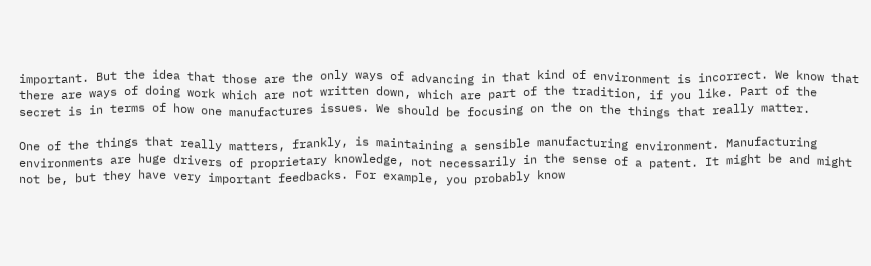important. But the idea that those are the only ways of advancing in that kind of environment is incorrect. We know that there are ways of doing work which are not written down, which are part of the tradition, if you like. Part of the secret is in terms of how one manufactures issues. We should be focusing on the on the things that really matter.

One of the things that really matters, frankly, is maintaining a sensible manufacturing environment. Manufacturing environments are huge drivers of proprietary knowledge, not necessarily in the sense of a patent. It might be and might not be, but they have very important feedbacks. For example, you probably know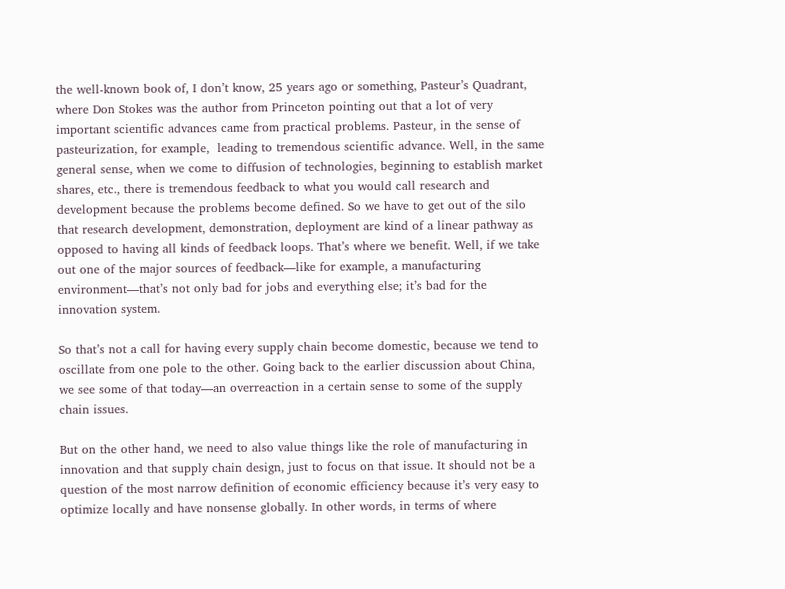the well-known book of, I don’t know, 25 years ago or something, Pasteur’s Quadrant, where Don Stokes was the author from Princeton pointing out that a lot of very important scientific advances came from practical problems. Pasteur, in the sense of pasteurization, for example,  leading to tremendous scientific advance. Well, in the same general sense, when we come to diffusion of technologies, beginning to establish market shares, etc., there is tremendous feedback to what you would call research and development because the problems become defined. So we have to get out of the silo that research development, demonstration, deployment are kind of a linear pathway as opposed to having all kinds of feedback loops. That’s where we benefit. Well, if we take out one of the major sources of feedback—like for example, a manufacturing environment—that’s not only bad for jobs and everything else; it’s bad for the innovation system.

So that’s not a call for having every supply chain become domestic, because we tend to oscillate from one pole to the other. Going back to the earlier discussion about China, we see some of that today—an overreaction in a certain sense to some of the supply chain issues.

But on the other hand, we need to also value things like the role of manufacturing in innovation and that supply chain design, just to focus on that issue. It should not be a question of the most narrow definition of economic efficiency because it’s very easy to optimize locally and have nonsense globally. In other words, in terms of where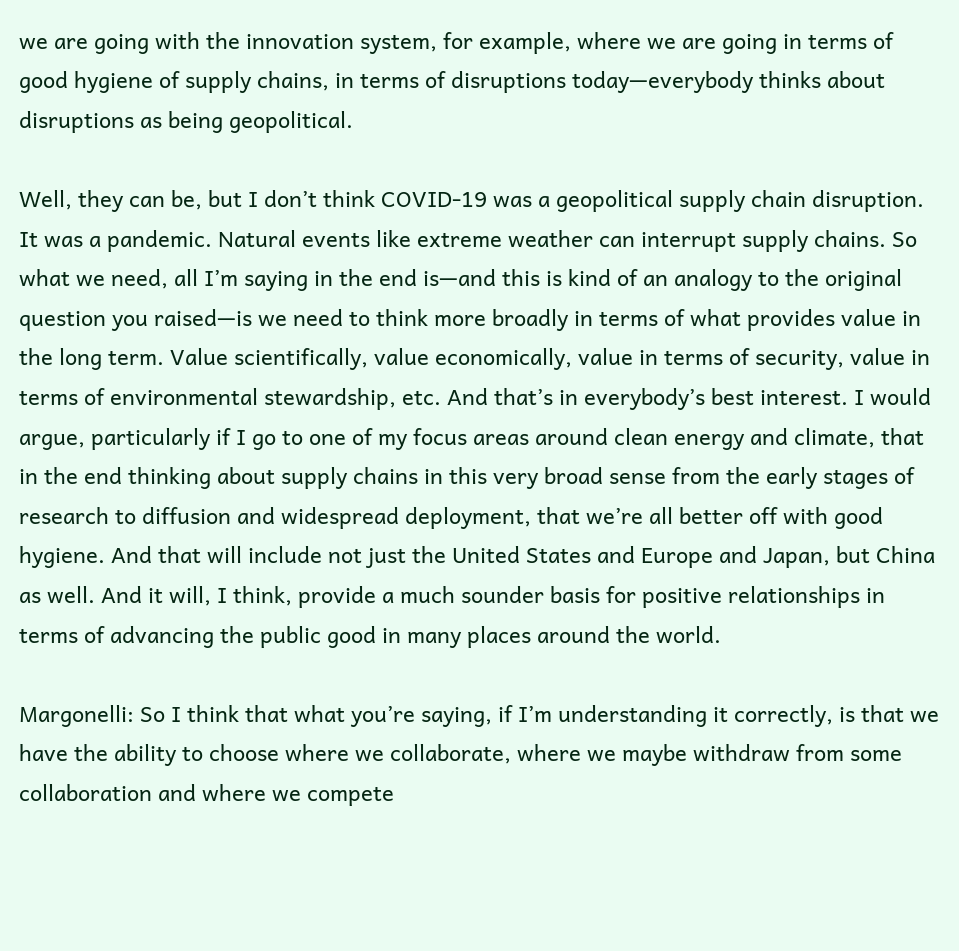we are going with the innovation system, for example, where we are going in terms of good hygiene of supply chains, in terms of disruptions today—everybody thinks about disruptions as being geopolitical.

Well, they can be, but I don’t think COVID-19 was a geopolitical supply chain disruption. It was a pandemic. Natural events like extreme weather can interrupt supply chains. So what we need, all I’m saying in the end is—and this is kind of an analogy to the original question you raised—is we need to think more broadly in terms of what provides value in the long term. Value scientifically, value economically, value in terms of security, value in terms of environmental stewardship, etc. And that’s in everybody’s best interest. I would argue, particularly if I go to one of my focus areas around clean energy and climate, that in the end thinking about supply chains in this very broad sense from the early stages of research to diffusion and widespread deployment, that we’re all better off with good hygiene. And that will include not just the United States and Europe and Japan, but China as well. And it will, I think, provide a much sounder basis for positive relationships in terms of advancing the public good in many places around the world.

Margonelli: So I think that what you’re saying, if I’m understanding it correctly, is that we have the ability to choose where we collaborate, where we maybe withdraw from some collaboration and where we compete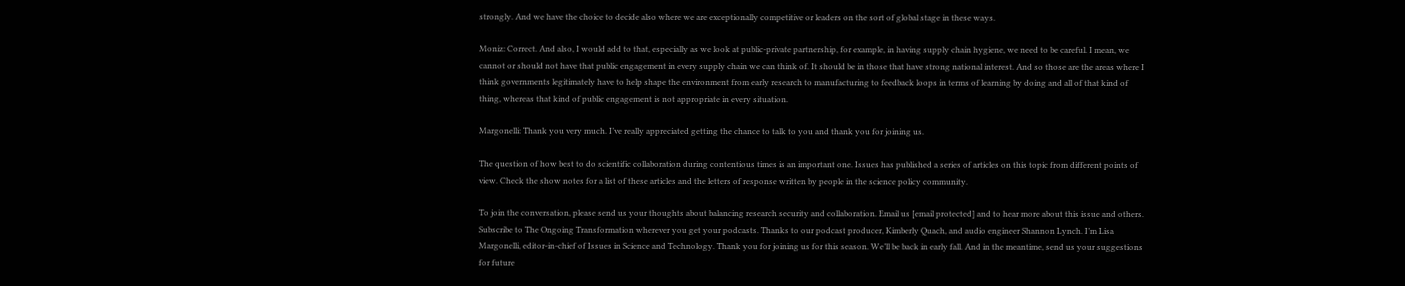strongly. And we have the choice to decide also where we are exceptionally competitive or leaders on the sort of global stage in these ways.

Moniz: Correct. And also, I would add to that, especially as we look at public-private partnership, for example, in having supply chain hygiene, we need to be careful. I mean, we cannot or should not have that public engagement in every supply chain we can think of. It should be in those that have strong national interest. And so those are the areas where I think governments legitimately have to help shape the environment from early research to manufacturing to feedback loops in terms of learning by doing and all of that kind of thing, whereas that kind of public engagement is not appropriate in every situation.

Margonelli: Thank you very much. I’ve really appreciated getting the chance to talk to you and thank you for joining us.

The question of how best to do scientific collaboration during contentious times is an important one. Issues has published a series of articles on this topic from different points of view. Check the show notes for a list of these articles and the letters of response written by people in the science policy community.

To join the conversation, please send us your thoughts about balancing research security and collaboration. Email us [email protected] and to hear more about this issue and others. Subscribe to The Ongoing Transformation wherever you get your podcasts. Thanks to our podcast producer, Kimberly Quach, and audio engineer Shannon Lynch. I’m Lisa Margonelli, editor-in-chief of Issues in Science and Technology. Thank you for joining us for this season. We’ll be back in early fall. And in the meantime, send us your suggestions for future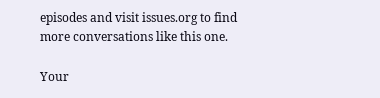episodes and visit issues.org to find more conversations like this one.

Your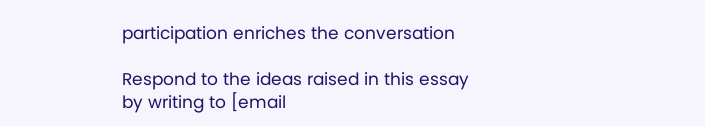participation enriches the conversation

Respond to the ideas raised in this essay by writing to [email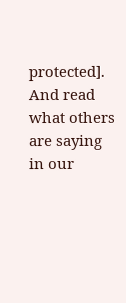protected]. And read what others are saying in our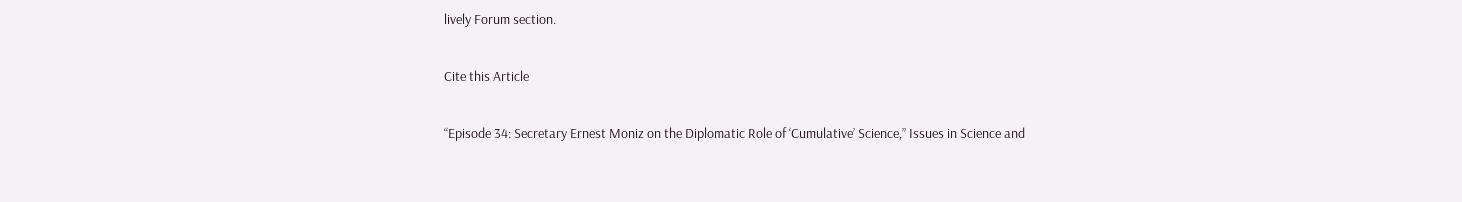lively Forum section.

Cite this Article

“Episode 34: Secretary Ernest Moniz on the Diplomatic Role of ‘Cumulative’ Science,” Issues in Science and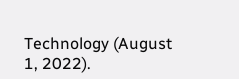Technology (August 1, 2022).